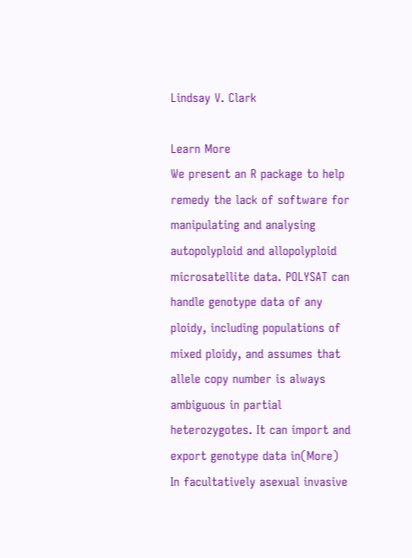Lindsay V. Clark

Learn More
We present an R package to help remedy the lack of software for manipulating and analysing autopolyploid and allopolyploid microsatellite data. POLYSAT can handle genotype data of any ploidy, including populations of mixed ploidy, and assumes that allele copy number is always ambiguous in partial heterozygotes. It can import and export genotype data in(More)
In facultatively asexual invasive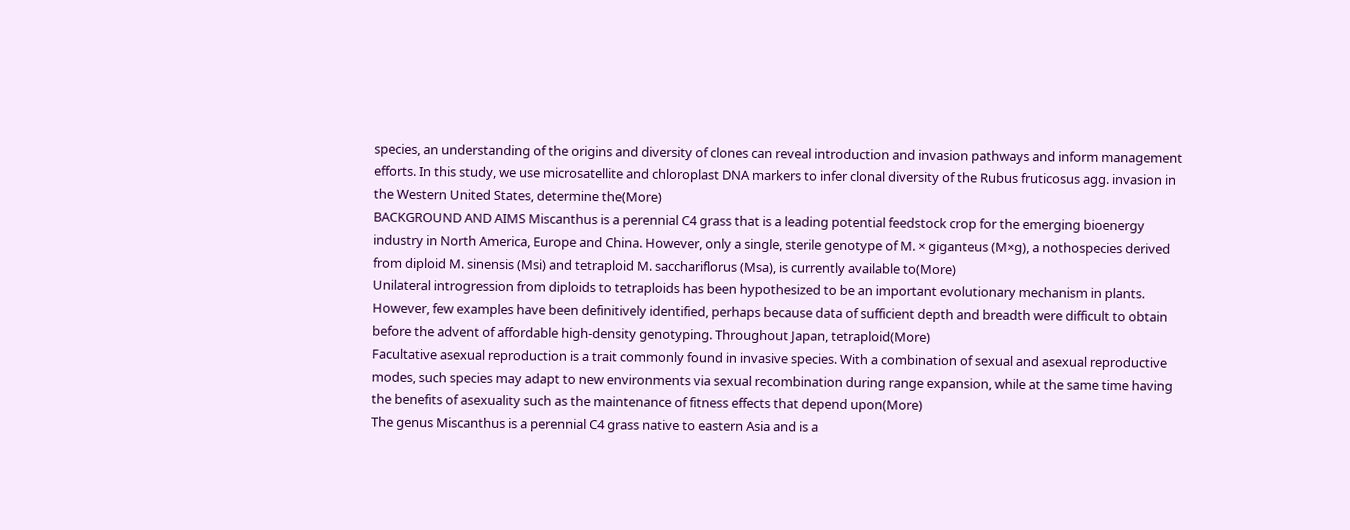species, an understanding of the origins and diversity of clones can reveal introduction and invasion pathways and inform management efforts. In this study, we use microsatellite and chloroplast DNA markers to infer clonal diversity of the Rubus fruticosus agg. invasion in the Western United States, determine the(More)
BACKGROUND AND AIMS Miscanthus is a perennial C4 grass that is a leading potential feedstock crop for the emerging bioenergy industry in North America, Europe and China. However, only a single, sterile genotype of M. × giganteus (M×g), a nothospecies derived from diploid M. sinensis (Msi) and tetraploid M. sacchariflorus (Msa), is currently available to(More)
Unilateral introgression from diploids to tetraploids has been hypothesized to be an important evolutionary mechanism in plants. However, few examples have been definitively identified, perhaps because data of sufficient depth and breadth were difficult to obtain before the advent of affordable high-density genotyping. Throughout Japan, tetraploid(More)
Facultative asexual reproduction is a trait commonly found in invasive species. With a combination of sexual and asexual reproductive modes, such species may adapt to new environments via sexual recombination during range expansion, while at the same time having the benefits of asexuality such as the maintenance of fitness effects that depend upon(More)
The genus Miscanthus is a perennial C4 grass native to eastern Asia and is a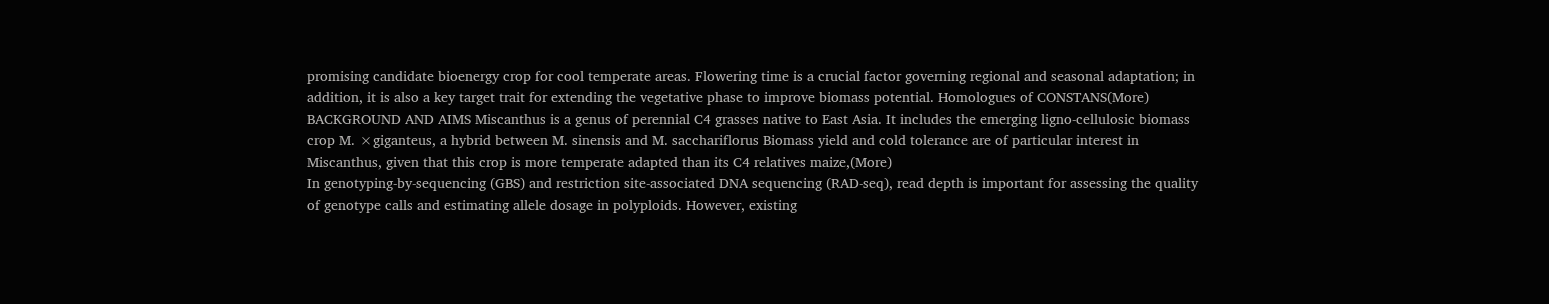promising candidate bioenergy crop for cool temperate areas. Flowering time is a crucial factor governing regional and seasonal adaptation; in addition, it is also a key target trait for extending the vegetative phase to improve biomass potential. Homologues of CONSTANS(More)
BACKGROUND AND AIMS Miscanthus is a genus of perennial C4 grasses native to East Asia. It includes the emerging ligno-cellulosic biomass crop M. ×giganteus, a hybrid between M. sinensis and M. sacchariflorus Biomass yield and cold tolerance are of particular interest in Miscanthus, given that this crop is more temperate adapted than its C4 relatives maize,(More)
In genotyping-by-sequencing (GBS) and restriction site-associated DNA sequencing (RAD-seq), read depth is important for assessing the quality of genotype calls and estimating allele dosage in polyploids. However, existing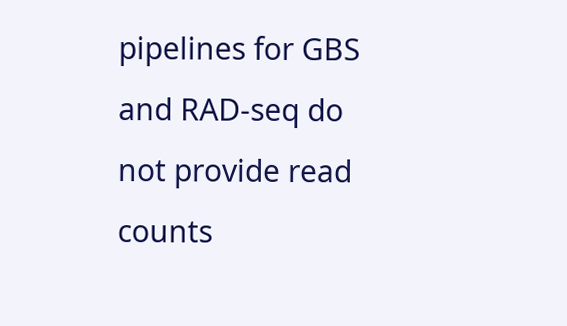pipelines for GBS and RAD-seq do not provide read counts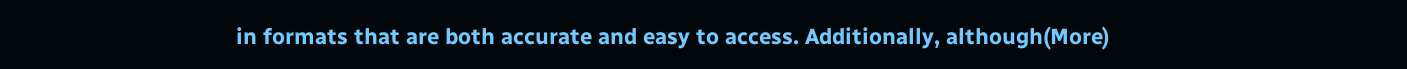in formats that are both accurate and easy to access. Additionally, although(More)